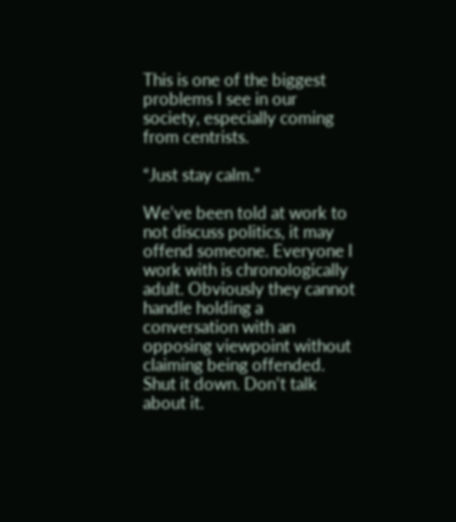This is one of the biggest problems I see in our society, especially coming from centrists.

“Just stay calm.”

We’ve been told at work to not discuss politics, it may offend someone. Everyone I work with is chronologically adult. Obviously they cannot handle holding a conversation with an opposing viewpoint without claiming being offended. Shut it down. Don’t talk about it.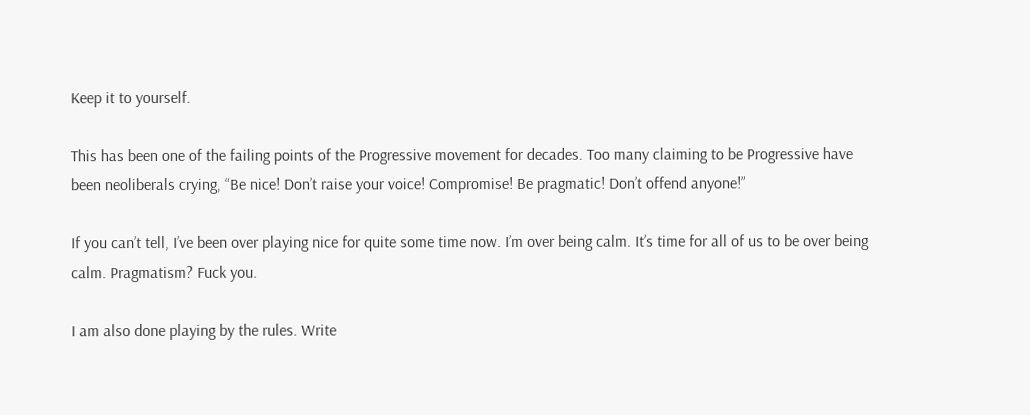Keep it to yourself.

This has been one of the failing points of the Progressive movement for decades. Too many claiming to be Progressive have been neoliberals crying, “Be nice! Don’t raise your voice! Compromise! Be pragmatic! Don’t offend anyone!”

If you can’t tell, I’ve been over playing nice for quite some time now. I’m over being calm. It’s time for all of us to be over being calm. Pragmatism? Fuck you.

I am also done playing by the rules. Write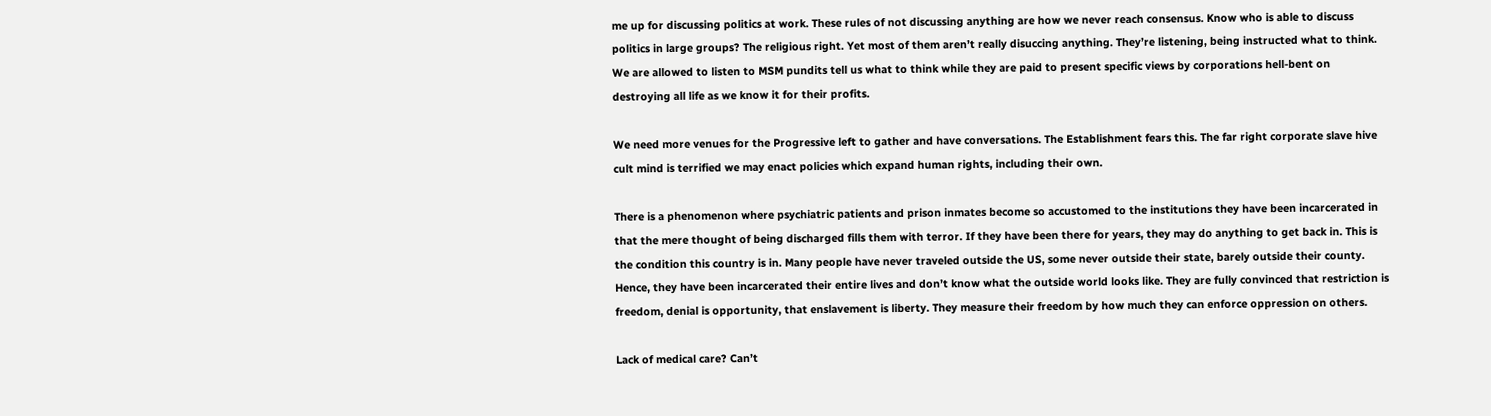me up for discussing politics at work. These rules of not discussing anything are how we never reach consensus. Know who is able to discuss politics in large groups? The religious right. Yet most of them aren’t really disuccing anything. They’re listening, being instructed what to think. We are allowed to listen to MSM pundits tell us what to think while they are paid to present specific views by corporations hell-bent on destroying all life as we know it for their profits.

We need more venues for the Progressive left to gather and have conversations. The Establishment fears this. The far right corporate slave hive cult mind is terrified we may enact policies which expand human rights, including their own.

There is a phenomenon where psychiatric patients and prison inmates become so accustomed to the institutions they have been incarcerated in that the mere thought of being discharged fills them with terror. If they have been there for years, they may do anything to get back in. This is the condition this country is in. Many people have never traveled outside the US, some never outside their state, barely outside their county. Hence, they have been incarcerated their entire lives and don’t know what the outside world looks like. They are fully convinced that restriction is freedom, denial is opportunity, that enslavement is liberty. They measure their freedom by how much they can enforce oppression on others.

Lack of medical care? Can’t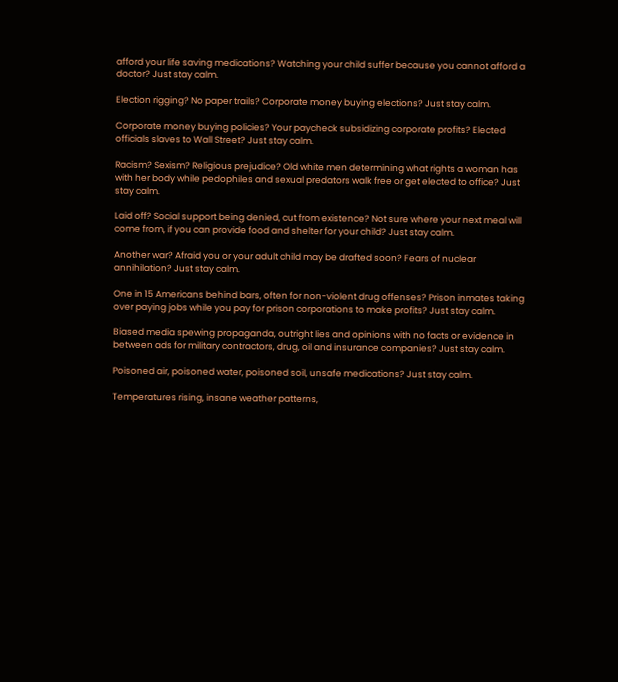afford your life saving medications? Watching your child suffer because you cannot afford a doctor? Just stay calm.

Election rigging? No paper trails? Corporate money buying elections? Just stay calm.

Corporate money buying policies? Your paycheck subsidizing corporate profits? Elected officials slaves to Wall Street? Just stay calm.

Racism? Sexism? Religious prejudice? Old white men determining what rights a woman has with her body while pedophiles and sexual predators walk free or get elected to office? Just stay calm.

Laid off? Social support being denied, cut from existence? Not sure where your next meal will come from, if you can provide food and shelter for your child? Just stay calm.

Another war? Afraid you or your adult child may be drafted soon? Fears of nuclear annihilation? Just stay calm.

One in 15 Americans behind bars, often for non-violent drug offenses? Prison inmates taking over paying jobs while you pay for prison corporations to make profits? Just stay calm.

Biased media spewing propaganda, outright lies and opinions with no facts or evidence in between ads for military contractors, drug, oil and insurance companies? Just stay calm.

Poisoned air, poisoned water, poisoned soil, unsafe medications? Just stay calm.

Temperatures rising, insane weather patterns,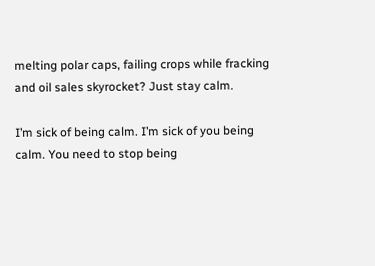melting polar caps, failing crops while fracking and oil sales skyrocket? Just stay calm.

I’m sick of being calm. I’m sick of you being calm. You need to stop being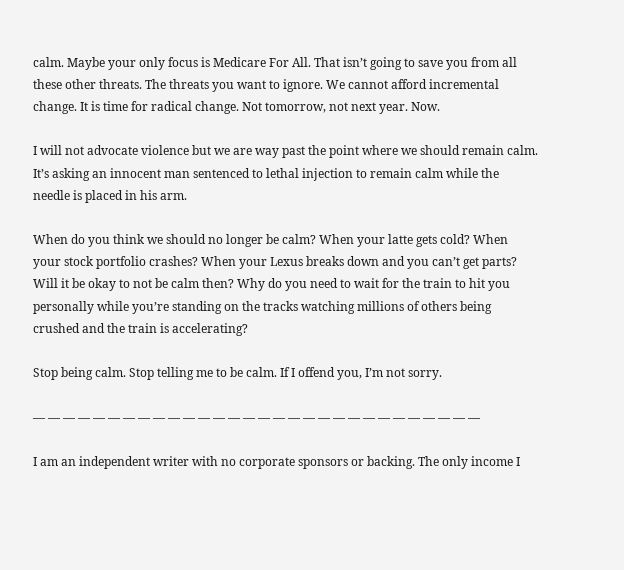calm. Maybe your only focus is Medicare For All. That isn’t going to save you from all these other threats. The threats you want to ignore. We cannot afford incremental change. It is time for radical change. Not tomorrow, not next year. Now.

I will not advocate violence but we are way past the point where we should remain calm. It’s asking an innocent man sentenced to lethal injection to remain calm while the needle is placed in his arm.

When do you think we should no longer be calm? When your latte gets cold? When your stock portfolio crashes? When your Lexus breaks down and you can’t get parts? Will it be okay to not be calm then? Why do you need to wait for the train to hit you personally while you’re standing on the tracks watching millions of others being crushed and the train is accelerating?

Stop being calm. Stop telling me to be calm. If I offend you, I’m not sorry.

— — — — — — — — — — — — — — — — — — — — — — — — — — — — — —

I am an independent writer with no corporate sponsors or backing. The only income I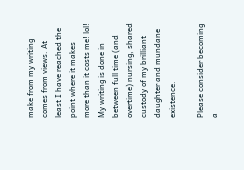make from my writing comes from views. At least I have reached the point where it makes more than it costs me! lol! My writing is done in between full time (and overtime) nursing, shared custody of my brilliant daughter and mundane existence.

Please consider becoming a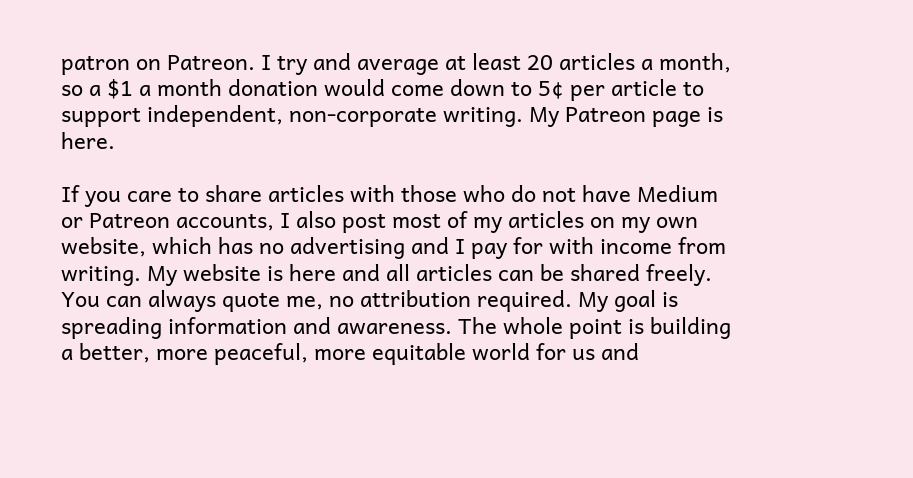patron on Patreon. I try and average at least 20 articles a month, so a $1 a month donation would come down to 5¢ per article to support independent, non-corporate writing. My Patreon page is here.

If you care to share articles with those who do not have Medium or Patreon accounts, I also post most of my articles on my own website, which has no advertising and I pay for with income from writing. My website is here and all articles can be shared freely. You can always quote me, no attribution required. My goal is spreading information and awareness. The whole point is building a better, more peaceful, more equitable world for us and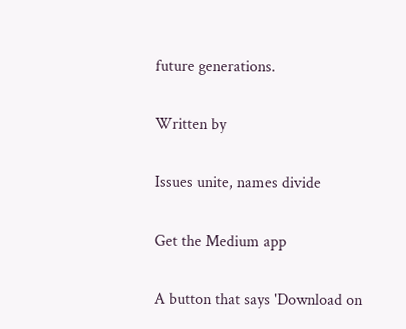future generations.

Written by

Issues unite, names divide

Get the Medium app

A button that says 'Download on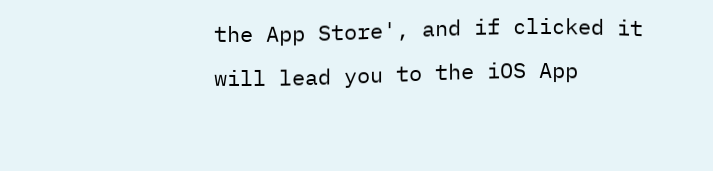the App Store', and if clicked it will lead you to the iOS App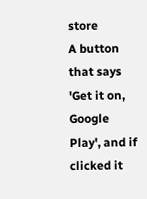store
A button that says 'Get it on, Google Play', and if clicked it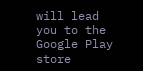will lead you to the Google Play store